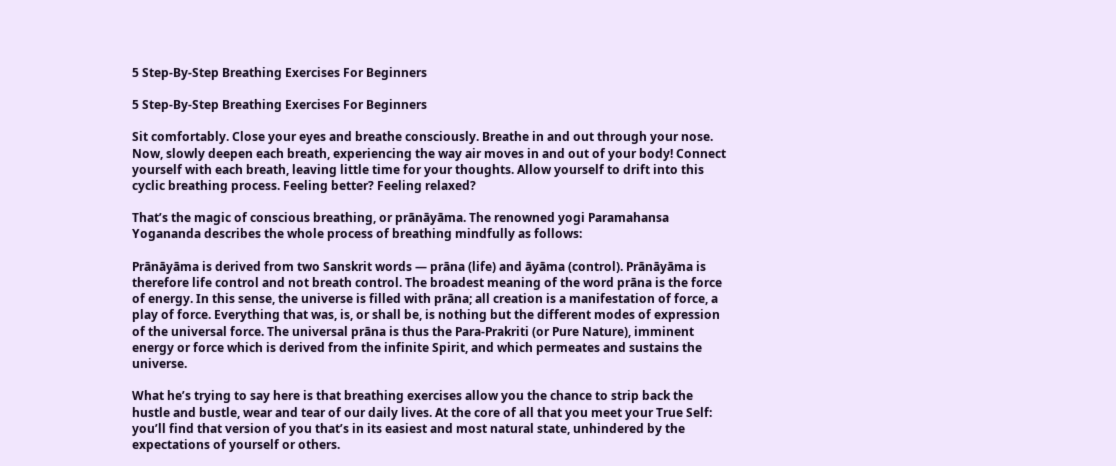5 Step-By-Step Breathing Exercises For Beginners

5 Step-By-Step Breathing Exercises For Beginners

Sit comfortably. Close your eyes and breathe consciously. Breathe in and out through your nose. Now, slowly deepen each breath, experiencing the way air moves in and out of your body! Connect yourself with each breath, leaving little time for your thoughts. Allow yourself to drift into this cyclic breathing process. Feeling better? Feeling relaxed?

That’s the magic of conscious breathing, or prānāyāma. The renowned yogi Paramahansa Yogananda describes the whole process of breathing mindfully as follows:

Prānāyāma is derived from two Sanskrit words — prāna (life) and āyāma (control). Prānāyāma is therefore life control and not breath control. The broadest meaning of the word prāna is the force of energy. In this sense, the universe is filled with prāna; all creation is a manifestation of force, a play of force. Everything that was, is, or shall be, is nothing but the different modes of expression of the universal force. The universal prāna is thus the Para-Prakriti (or Pure Nature), imminent energy or force which is derived from the infinite Spirit, and which permeates and sustains the universe.

What he’s trying to say here is that breathing exercises allow you the chance to strip back the hustle and bustle, wear and tear of our daily lives. At the core of all that you meet your True Self: you’ll find that version of you that’s in its easiest and most natural state, unhindered by the expectations of yourself or others.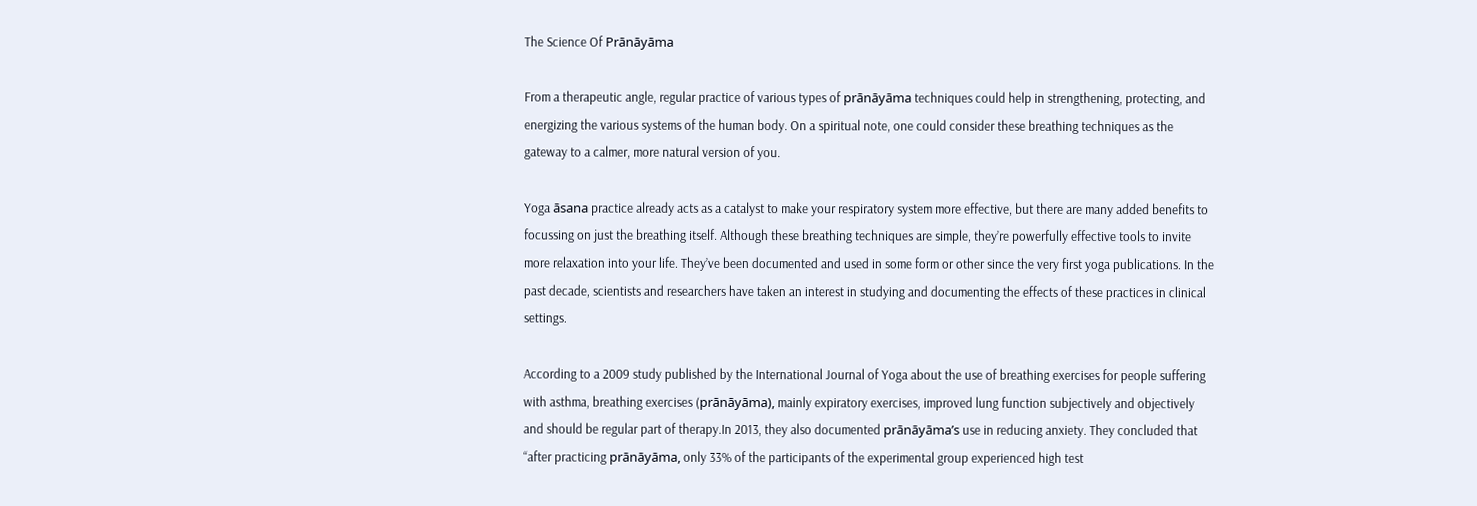The Science Of Prānāyāma

From a therapeutic angle, regular practice of various types of prānāyāma techniques could help in strengthening, protecting, and energizing the various systems of the human body. On a spiritual note, one could consider these breathing techniques as the gateway to a calmer, more natural version of you.

Yoga āsana practice already acts as a catalyst to make your respiratory system more effective, but there are many added benefits to focussing on just the breathing itself. Although these breathing techniques are simple, they’re powerfully effective tools to invite more relaxation into your life. They’ve been documented and used in some form or other since the very first yoga publications. In the past decade, scientists and researchers have taken an interest in studying and documenting the effects of these practices in clinical settings.

According to a 2009 study published by the International Journal of Yoga about the use of breathing exercises for people suffering with asthma, breathing exercises (prānāyāma), mainly expiratory exercises, improved lung function subjectively and objectively and should be regular part of therapy.In 2013, they also documented prānāyāma’s use in reducing anxiety. They concluded that “after practicing prānāyāma, only 33% of the participants of the experimental group experienced high test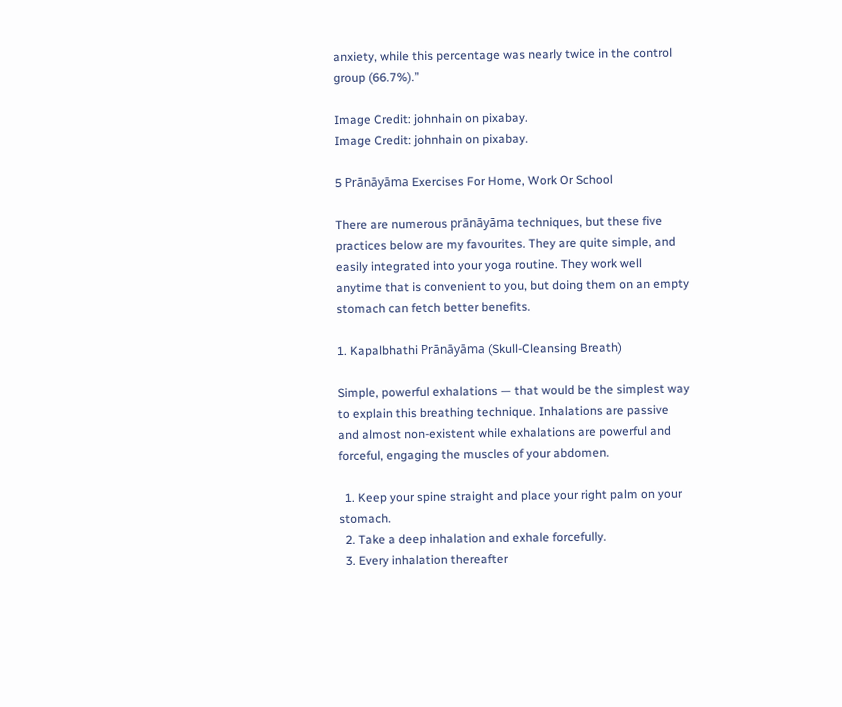anxiety, while this percentage was nearly twice in the control group (66.7%).”

Image Credit: johnhain on pixabay.
Image Credit: johnhain on pixabay.

5 Prānāyāma Exercises For Home, Work Or School

There are numerous prānāyāma techniques, but these five practices below are my favourites. They are quite simple, and easily integrated into your yoga routine. They work well anytime that is convenient to you, but doing them on an empty stomach can fetch better benefits.

1. Kapalbhathi Prānāyāma (Skull-Cleansing Breath)

Simple, powerful exhalations — that would be the simplest way to explain this breathing technique. Inhalations are passive and almost non-existent while exhalations are powerful and forceful, engaging the muscles of your abdomen.

  1. Keep your spine straight and place your right palm on your stomach.
  2. Take a deep inhalation and exhale forcefully.
  3. Every inhalation thereafter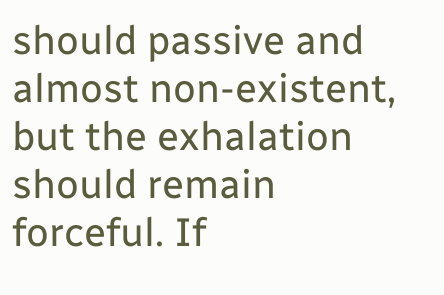should passive and almost non-existent, but the exhalation should remain forceful. If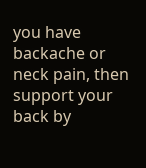you have backache or neck pain, then support your back by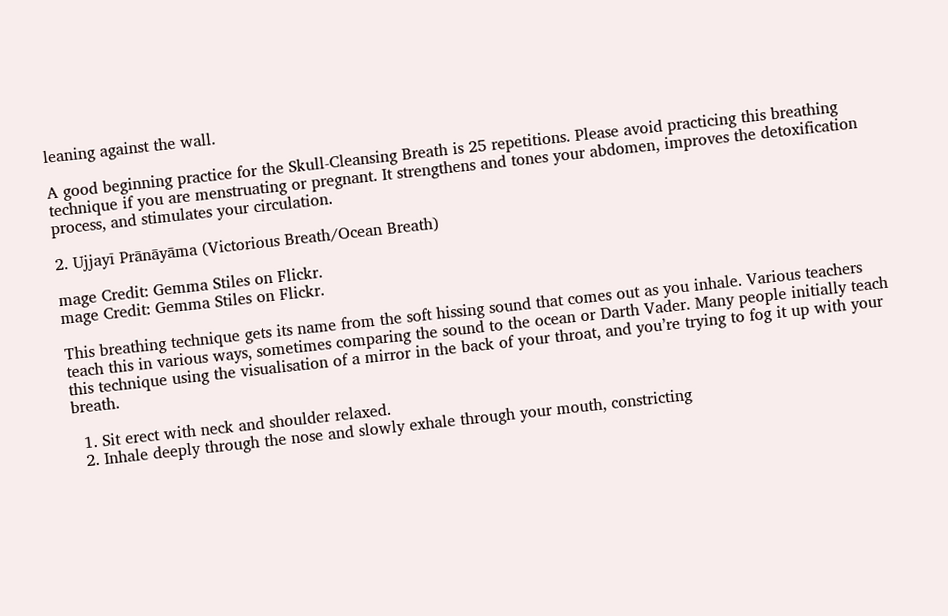leaning against the wall.

A good beginning practice for the Skull-Cleansing Breath is 25 repetitions. Please avoid practicing this breathing technique if you are menstruating or pregnant. It strengthens and tones your abdomen, improves the detoxification process, and stimulates your circulation.

2. Ujjayī Prānāyāma (Victorious Breath/Ocean Breath)

mage Credit: Gemma Stiles on Flickr.
mage Credit: Gemma Stiles on Flickr.

This breathing technique gets its name from the soft hissing sound that comes out as you inhale. Various teachers teach this in various ways, sometimes comparing the sound to the ocean or Darth Vader. Many people initially teach this technique using the visualisation of a mirror in the back of your throat, and you’re trying to fog it up with your breath.

  1. Sit erect with neck and shoulder relaxed.
  2. Inhale deeply through the nose and slowly exhale through your mouth, constricting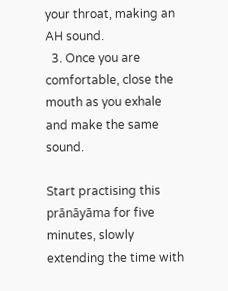your throat, making an AH sound.
  3. Once you are comfortable, close the mouth as you exhale and make the same sound.

Start practising this prānāyāma for five minutes, slowly extending the time with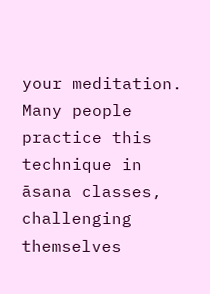your meditation. Many people practice this technique in āsana classes, challenging themselves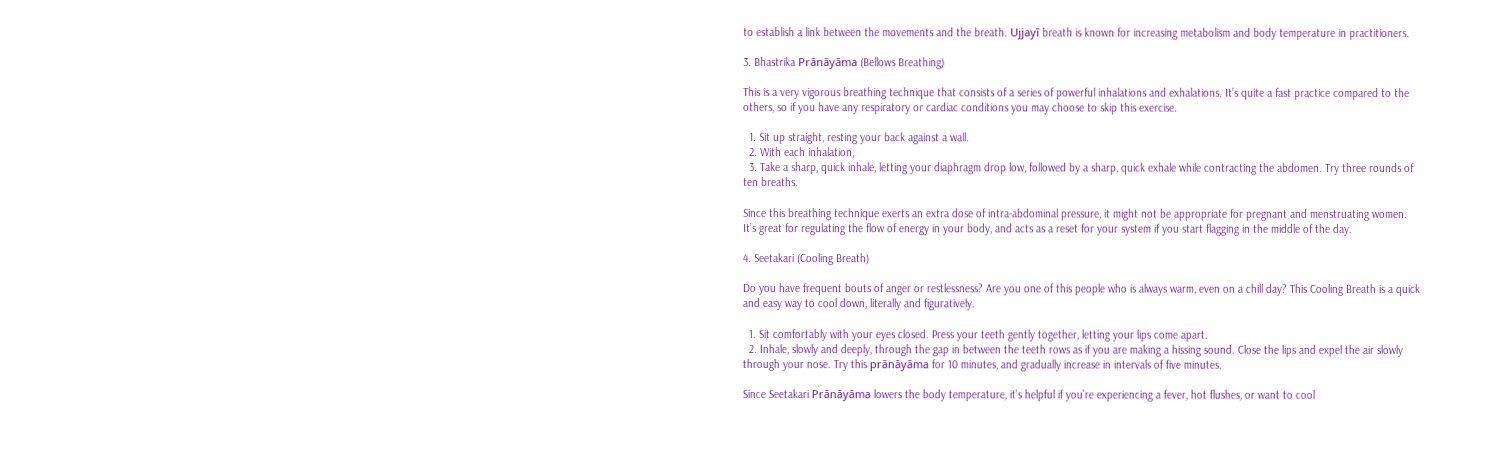to establish a link between the movements and the breath. Ujjayī breath is known for increasing metabolism and body temperature in practitioners.

3. Bhastrika Prānāyāma (Bellows Breathing)

This is a very vigorous breathing technique that consists of a series of powerful inhalations and exhalations. It’s quite a fast practice compared to the others, so if you have any respiratory or cardiac conditions you may choose to skip this exercise.

  1. Sit up straight, resting your back against a wall.
  2. With each inhalation,
  3. Take a sharp, quick inhale, letting your diaphragm drop low, followed by a sharp, quick exhale while contracting the abdomen. Try three rounds of ten breaths.

Since this breathing technique exerts an extra dose of intra-abdominal pressure, it might not be appropriate for pregnant and menstruating women. It’s great for regulating the flow of energy in your body, and acts as a reset for your system if you start flagging in the middle of the day.

4. Seetakari (Cooling Breath)

Do you have frequent bouts of anger or restlessness? Are you one of this people who is always warm, even on a chill day? This Cooling Breath is a quick and easy way to cool down, literally and figuratively.

  1. Sit comfortably with your eyes closed. Press your teeth gently together, letting your lips come apart.
  2. Inhale, slowly and deeply, through the gap in between the teeth rows as if you are making a hissing sound. Close the lips and expel the air slowly through your nose. Try this prānāyāma for 10 minutes, and gradually increase in intervals of five minutes.

Since Seetakari Prānāyāma lowers the body temperature, it’s helpful if you’re experiencing a fever, hot flushes, or want to cool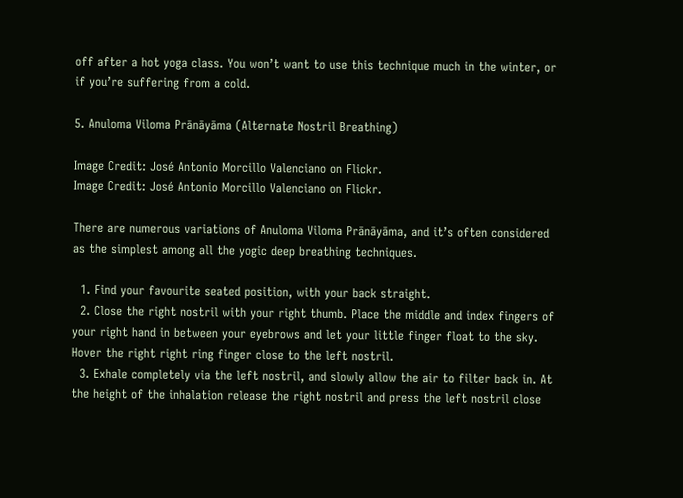off after a hot yoga class. You won’t want to use this technique much in the winter, or if you’re suffering from a cold.

5. Anuloma Viloma Prānāyāma (Alternate Nostril Breathing)

Image Credit: José Antonio Morcillo Valenciano on Flickr.
Image Credit: José Antonio Morcillo Valenciano on Flickr.

There are numerous variations of Anuloma Viloma Prānāyāma, and it’s often considered as the simplest among all the yogic deep breathing techniques.

  1. Find your favourite seated position, with your back straight.
  2. Close the right nostril with your right thumb. Place the middle and index fingers of your right hand in between your eyebrows and let your little finger float to the sky. Hover the right right ring finger close to the left nostril.
  3. Exhale completely via the left nostril, and slowly allow the air to filter back in. At the height of the inhalation release the right nostril and press the left nostril close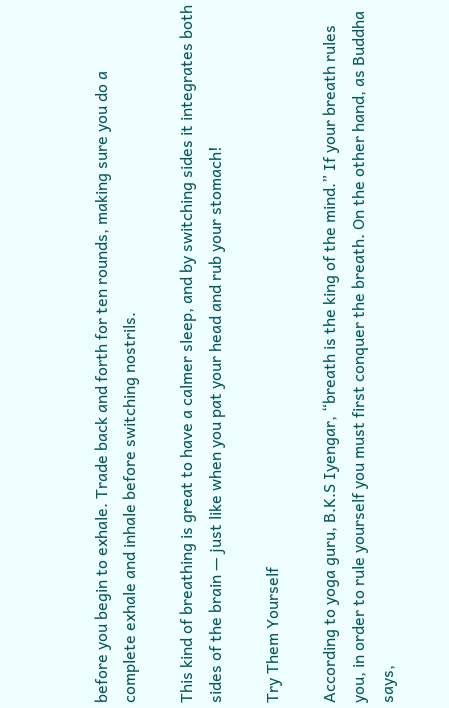before you begin to exhale. Trade back and forth for ten rounds, making sure you do a complete exhale and inhale before switching nostrils.

This kind of breathing is great to have a calmer sleep, and by switching sides it integrates both sides of the brain — just like when you pat your head and rub your stomach!

Try Them Yourself

According to yoga guru, B.K.S Iyengar, “breath is the king of the mind.” If your breath rules you, in order to rule yourself you must first conquer the breath. On the other hand, as Buddha says,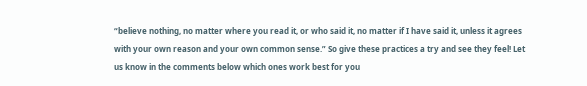“believe nothing, no matter where you read it, or who said it, no matter if I have said it, unless it agrees with your own reason and your own common sense.” So give these practices a try and see they feel! Let us know in the comments below which ones work best for you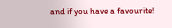and if you have a favourite!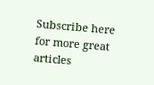Subscribe here for more great articles